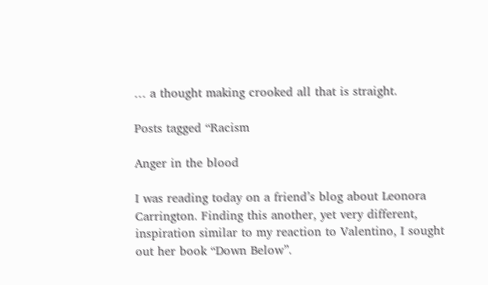… a thought making crooked all that is straight.

Posts tagged “Racism

Anger in the blood

I was reading today on a friend’s blog about Leonora Carrington. Finding this another, yet very different, inspiration similar to my reaction to Valentino, I sought out her book “Down Below”.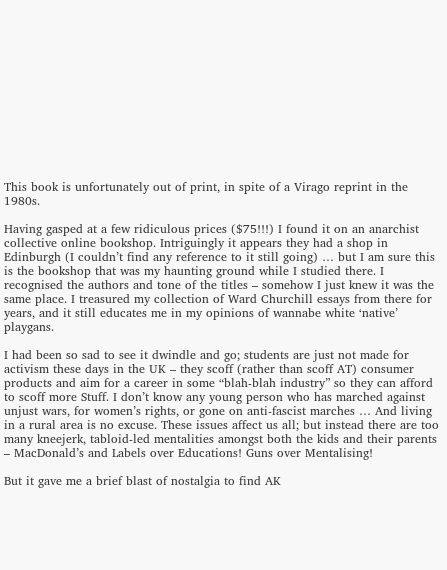This book is unfortunately out of print, in spite of a Virago reprint in the 1980s.

Having gasped at a few ridiculous prices ($75!!!) I found it on an anarchist collective online bookshop. Intriguingly it appears they had a shop in Edinburgh (I couldn’t find any reference to it still going) … but I am sure this is the bookshop that was my haunting ground while I studied there. I recognised the authors and tone of the titles – somehow I just knew it was the same place. I treasured my collection of Ward Churchill essays from there for years, and it still educates me in my opinions of wannabe white ‘native’ playgans.

I had been so sad to see it dwindle and go; students are just not made for activism these days in the UK – they scoff (rather than scoff AT) consumer products and aim for a career in some “blah-blah industry” so they can afford to scoff more Stuff. I don’t know any young person who has marched against unjust wars, for women’s rights, or gone on anti-fascist marches … And living in a rural area is no excuse. These issues affect us all; but instead there are too many kneejerk, tabloid-led mentalities amongst both the kids and their parents – MacDonald’s and Labels over Educations! Guns over Mentalising!

But it gave me a brief blast of nostalgia to find AK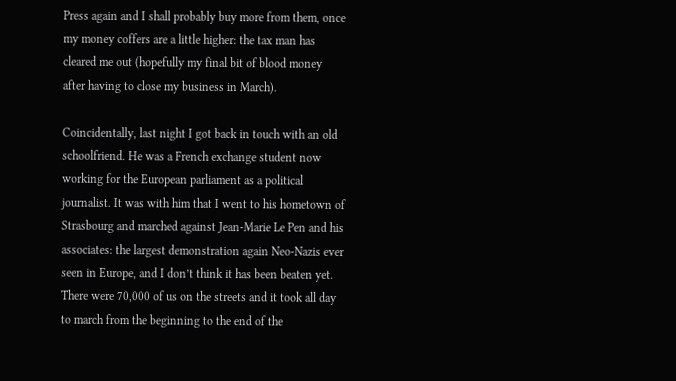Press again and I shall probably buy more from them, once my money coffers are a little higher: the tax man has cleared me out (hopefully my final bit of blood money after having to close my business in March).

Coincidentally, last night I got back in touch with an old schoolfriend. He was a French exchange student now working for the European parliament as a political journalist. It was with him that I went to his hometown of Strasbourg and marched against Jean-Marie Le Pen and his associates: the largest demonstration again Neo-Nazis ever seen in Europe, and I don’t think it has been beaten yet. There were 70,000 of us on the streets and it took all day to march from the beginning to the end of the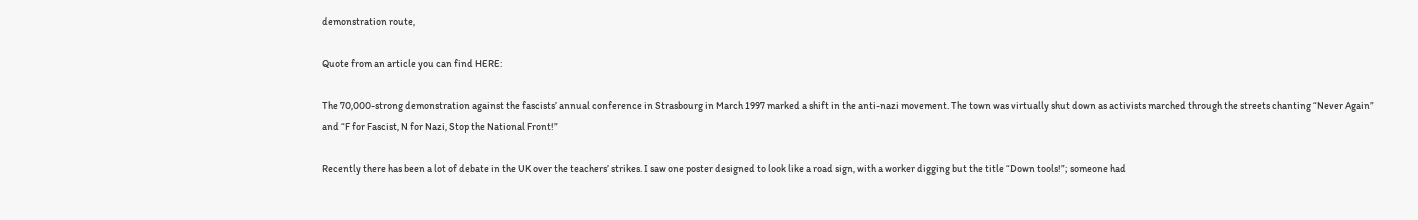demonstration route,

Quote from an article you can find HERE:

The 70,000-strong demonstration against the fascists’ annual conference in Strasbourg in March 1997 marked a shift in the anti-nazi movement. The town was virtually shut down as activists marched through the streets chanting “Never Again” and “F for Fascist, N for Nazi, Stop the National Front!”

Recently there has been a lot of debate in the UK over the teachers’ strikes. I saw one poster designed to look like a road sign, with a worker digging but the title “Down tools!”; someone had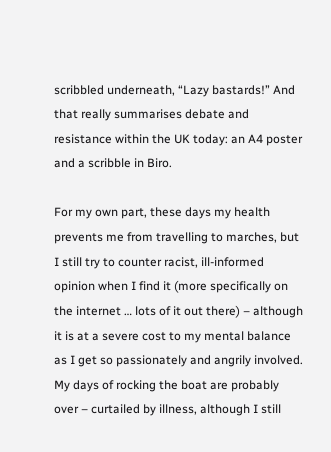scribbled underneath, “Lazy bastards!” And that really summarises debate and resistance within the UK today: an A4 poster and a scribble in Biro.

For my own part, these days my health prevents me from travelling to marches, but I still try to counter racist, ill-informed opinion when I find it (more specifically on the internet … lots of it out there) – although it is at a severe cost to my mental balance as I get so passionately and angrily involved. My days of rocking the boat are probably over – curtailed by illness, although I still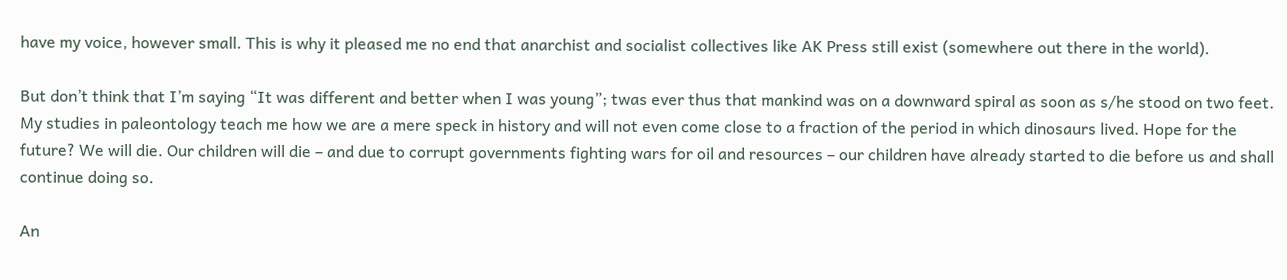have my voice, however small. This is why it pleased me no end that anarchist and socialist collectives like AK Press still exist (somewhere out there in the world).

But don’t think that I’m saying “It was different and better when I was young”; twas ever thus that mankind was on a downward spiral as soon as s/he stood on two feet. My studies in paleontology teach me how we are a mere speck in history and will not even come close to a fraction of the period in which dinosaurs lived. Hope for the future? We will die. Our children will die – and due to corrupt governments fighting wars for oil and resources – our children have already started to die before us and shall continue doing so.

An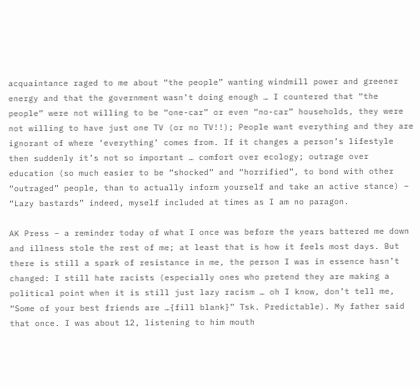acquaintance raged to me about “the people” wanting windmill power and greener energy and that the government wasn’t doing enough … I countered that “the people” were not willing to be “one-car” or even “no-car” households, they were not willing to have just one TV (or no TV!!); People want everything and they are ignorant of where ‘everything’ comes from. If it changes a person’s lifestyle then suddenly it’s not so important … comfort over ecology; outrage over education (so much easier to be “shocked” and “horrified”, to bond with other “outraged” people, than to actually inform yourself and take an active stance) – “Lazy bastards” indeed, myself included at times as I am no paragon.

AK Press – a reminder today of what I once was before the years battered me down and illness stole the rest of me; at least that is how it feels most days. But there is still a spark of resistance in me, the person I was in essence hasn’t changed: I still hate racists (especially ones who pretend they are making a political point when it is still just lazy racism … oh I know, don’t tell me, “Some of your best friends are …{fill blank}” Tsk. Predictable). My father said that once. I was about 12, listening to him mouth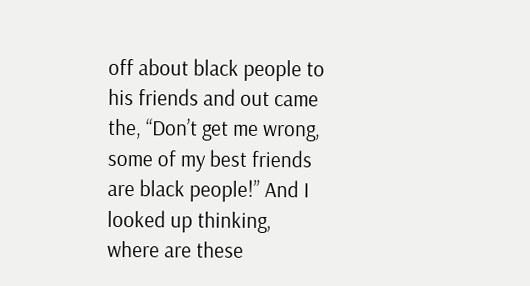off about black people to his friends and out came the, “Don’t get me wrong, some of my best friends are black people!” And I looked up thinking, where are these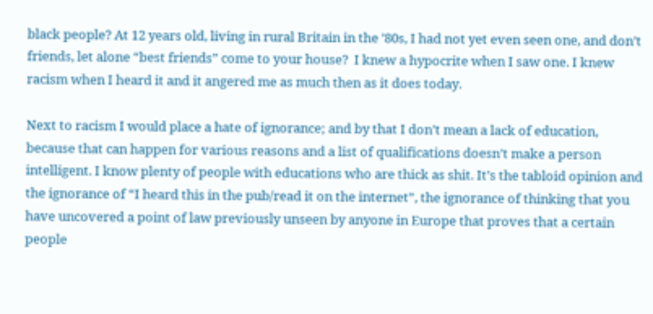black people? At 12 years old, living in rural Britain in the ’80s, I had not yet even seen one, and don’t friends, let alone “best friends” come to your house?  I knew a hypocrite when I saw one. I knew racism when I heard it and it angered me as much then as it does today.

Next to racism I would place a hate of ignorance; and by that I don’t mean a lack of education, because that can happen for various reasons and a list of qualifications doesn’t make a person intelligent. I know plenty of people with educations who are thick as shit. It’s the tabloid opinion and the ignorance of “I heard this in the pub/read it on the internet”, the ignorance of thinking that you have uncovered a point of law previously unseen by anyone in Europe that proves that a certain people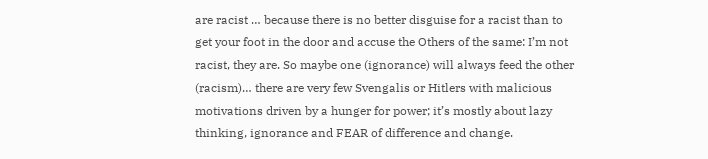are racist … because there is no better disguise for a racist than to get your foot in the door and accuse the Others of the same: I’m not racist, they are. So maybe one (ignorance) will always feed the other (racism)… there are very few Svengalis or Hitlers with malicious motivations driven by a hunger for power; it’s mostly about lazy thinking, ignorance and FEAR of difference and change.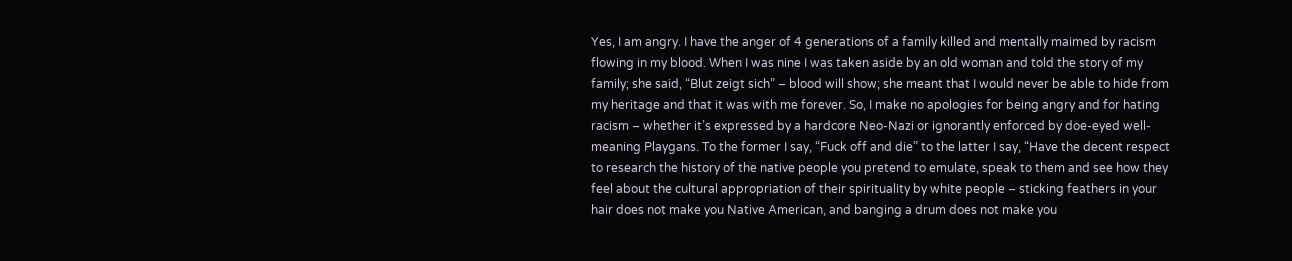Yes, I am angry. I have the anger of 4 generations of a family killed and mentally maimed by racism flowing in my blood. When I was nine I was taken aside by an old woman and told the story of my family; she said, “Blut zeigt sich” – blood will show; she meant that I would never be able to hide from my heritage and that it was with me forever. So, I make no apologies for being angry and for hating racism – whether it’s expressed by a hardcore Neo-Nazi or ignorantly enforced by doe-eyed well-meaning Playgans. To the former I say, “Fuck off and die” to the latter I say, “Have the decent respect to research the history of the native people you pretend to emulate, speak to them and see how they feel about the cultural appropriation of their spirituality by white people – sticking feathers in your hair does not make you Native American, and banging a drum does not make you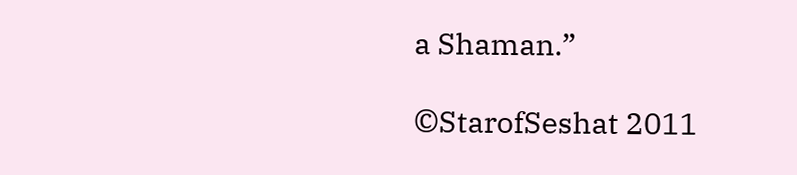a Shaman.”

©StarofSeshat 2011